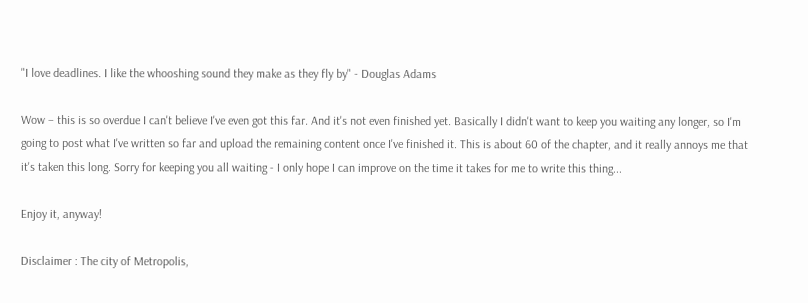"I love deadlines. I like the whooshing sound they make as they fly by" - Douglas Adams

Wow – this is so overdue I can't believe I've even got this far. And it's not even finished yet. Basically I didn't want to keep you waiting any longer, so I'm going to post what I've written so far and upload the remaining content once I've finished it. This is about 60 of the chapter, and it really annoys me that it's taken this long. Sorry for keeping you all waiting - I only hope I can improve on the time it takes for me to write this thing...

Enjoy it, anyway!

Disclaimer : The city of Metropolis,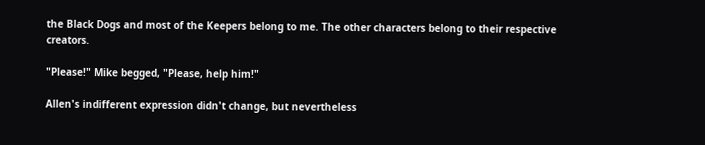the Black Dogs and most of the Keepers belong to me. The other characters belong to their respective creators.

"Please!" Mike begged, "Please, help him!"

Allen's indifferent expression didn't change, but nevertheless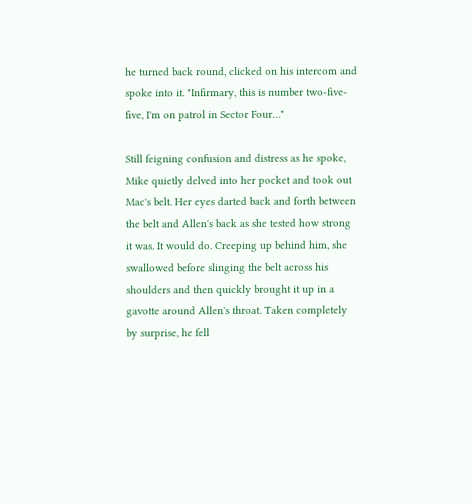he turned back round, clicked on his intercom and spoke into it. "Infirmary, this is number two-five-five, I'm on patrol in Sector Four…"

Still feigning confusion and distress as he spoke, Mike quietly delved into her pocket and took out Mac's belt. Her eyes darted back and forth between the belt and Allen's back as she tested how strong it was. It would do. Creeping up behind him, she swallowed before slinging the belt across his shoulders and then quickly brought it up in a gavotte around Allen's throat. Taken completely by surprise, he fell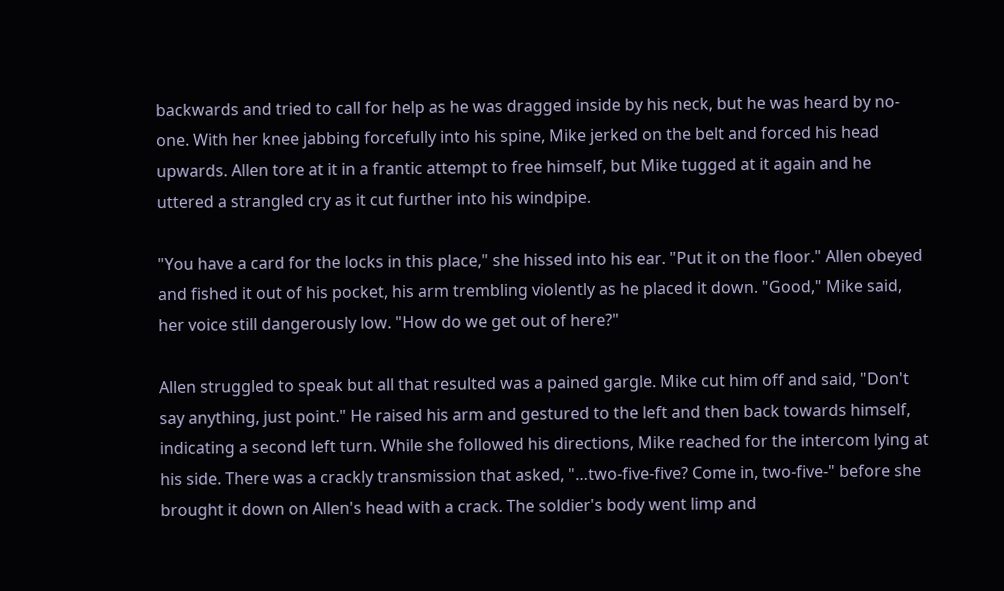backwards and tried to call for help as he was dragged inside by his neck, but he was heard by no-one. With her knee jabbing forcefully into his spine, Mike jerked on the belt and forced his head upwards. Allen tore at it in a frantic attempt to free himself, but Mike tugged at it again and he uttered a strangled cry as it cut further into his windpipe.

"You have a card for the locks in this place," she hissed into his ear. "Put it on the floor." Allen obeyed and fished it out of his pocket, his arm trembling violently as he placed it down. "Good," Mike said, her voice still dangerously low. "How do we get out of here?"

Allen struggled to speak but all that resulted was a pained gargle. Mike cut him off and said, "Don't say anything, just point." He raised his arm and gestured to the left and then back towards himself, indicating a second left turn. While she followed his directions, Mike reached for the intercom lying at his side. There was a crackly transmission that asked, "…two-five-five? Come in, two-five-" before she brought it down on Allen's head with a crack. The soldier's body went limp and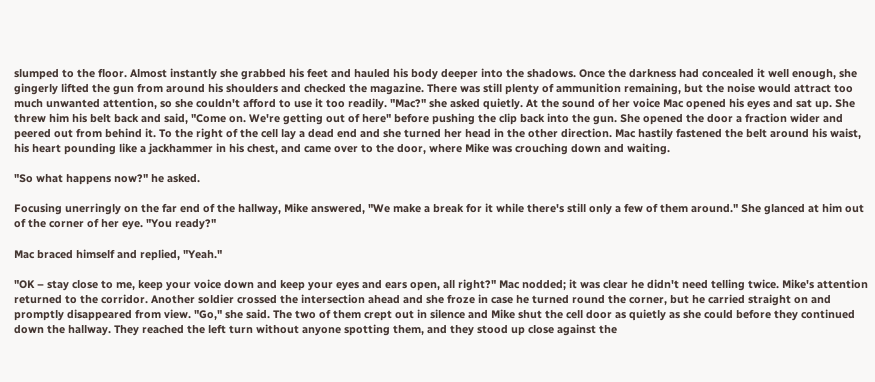slumped to the floor. Almost instantly she grabbed his feet and hauled his body deeper into the shadows. Once the darkness had concealed it well enough, she gingerly lifted the gun from around his shoulders and checked the magazine. There was still plenty of ammunition remaining, but the noise would attract too much unwanted attention, so she couldn't afford to use it too readily. "Mac?" she asked quietly. At the sound of her voice Mac opened his eyes and sat up. She threw him his belt back and said, "Come on. We're getting out of here" before pushing the clip back into the gun. She opened the door a fraction wider and peered out from behind it. To the right of the cell lay a dead end and she turned her head in the other direction. Mac hastily fastened the belt around his waist, his heart pounding like a jackhammer in his chest, and came over to the door, where Mike was crouching down and waiting.

"So what happens now?" he asked.

Focusing unerringly on the far end of the hallway, Mike answered, "We make a break for it while there's still only a few of them around." She glanced at him out of the corner of her eye. "You ready?"

Mac braced himself and replied, "Yeah."

"OK – stay close to me, keep your voice down and keep your eyes and ears open, all right?" Mac nodded; it was clear he didn't need telling twice. Mike's attention returned to the corridor. Another soldier crossed the intersection ahead and she froze in case he turned round the corner, but he carried straight on and promptly disappeared from view. "Go," she said. The two of them crept out in silence and Mike shut the cell door as quietly as she could before they continued down the hallway. They reached the left turn without anyone spotting them, and they stood up close against the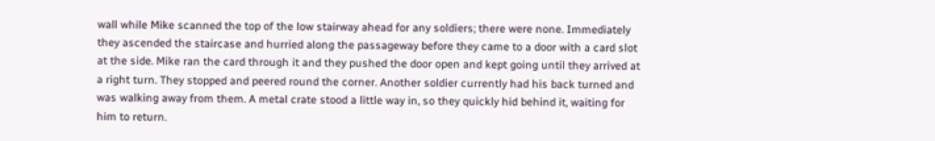wall while Mike scanned the top of the low stairway ahead for any soldiers; there were none. Immediately they ascended the staircase and hurried along the passageway before they came to a door with a card slot at the side. Mike ran the card through it and they pushed the door open and kept going until they arrived at a right turn. They stopped and peered round the corner. Another soldier currently had his back turned and was walking away from them. A metal crate stood a little way in, so they quickly hid behind it, waiting for him to return.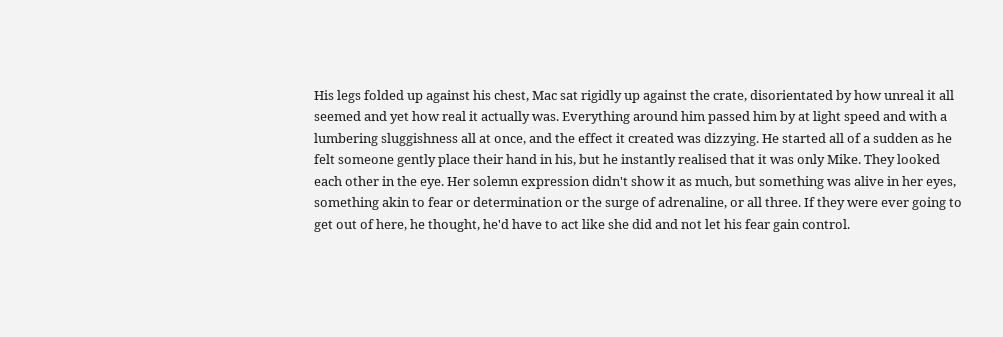His legs folded up against his chest, Mac sat rigidly up against the crate, disorientated by how unreal it all seemed and yet how real it actually was. Everything around him passed him by at light speed and with a lumbering sluggishness all at once, and the effect it created was dizzying. He started all of a sudden as he felt someone gently place their hand in his, but he instantly realised that it was only Mike. They looked each other in the eye. Her solemn expression didn't show it as much, but something was alive in her eyes, something akin to fear or determination or the surge of adrenaline, or all three. If they were ever going to get out of here, he thought, he'd have to act like she did and not let his fear gain control.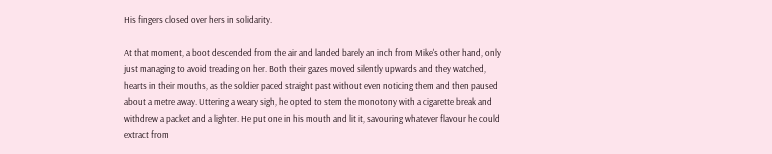His fingers closed over hers in solidarity.

At that moment, a boot descended from the air and landed barely an inch from Mike's other hand, only just managing to avoid treading on her. Both their gazes moved silently upwards and they watched, hearts in their mouths, as the soldier paced straight past without even noticing them and then paused about a metre away. Uttering a weary sigh, he opted to stem the monotony with a cigarette break and withdrew a packet and a lighter. He put one in his mouth and lit it, savouring whatever flavour he could extract from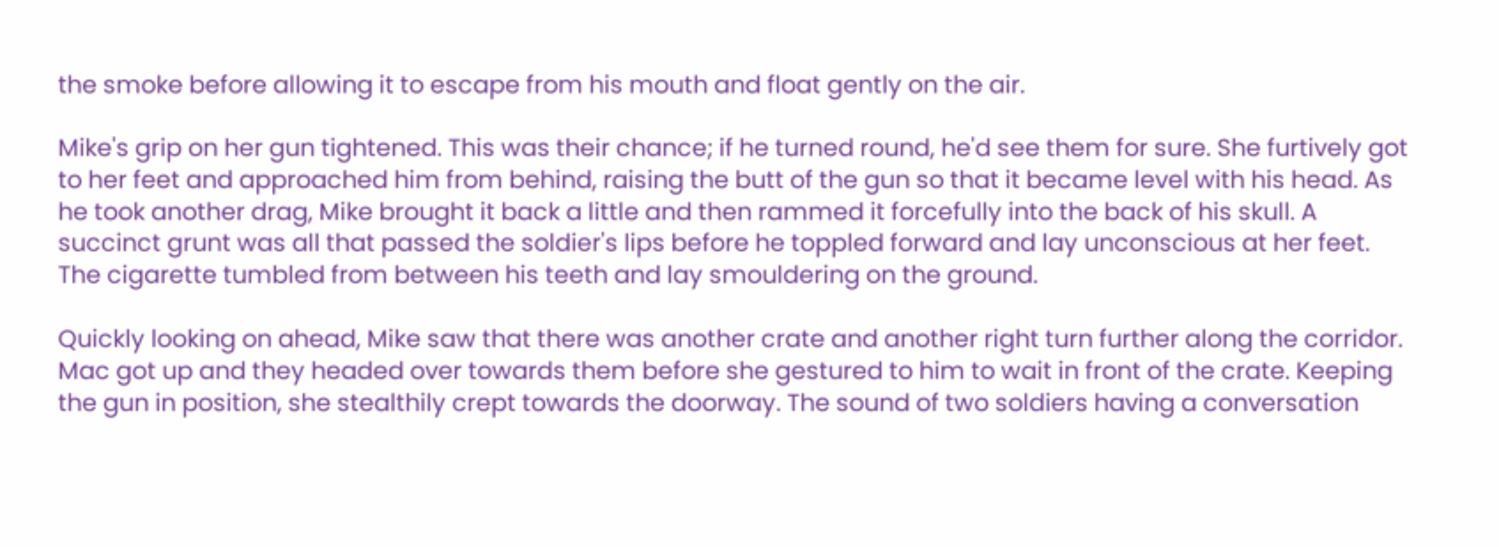the smoke before allowing it to escape from his mouth and float gently on the air.

Mike's grip on her gun tightened. This was their chance; if he turned round, he'd see them for sure. She furtively got to her feet and approached him from behind, raising the butt of the gun so that it became level with his head. As he took another drag, Mike brought it back a little and then rammed it forcefully into the back of his skull. A succinct grunt was all that passed the soldier's lips before he toppled forward and lay unconscious at her feet. The cigarette tumbled from between his teeth and lay smouldering on the ground.

Quickly looking on ahead, Mike saw that there was another crate and another right turn further along the corridor. Mac got up and they headed over towards them before she gestured to him to wait in front of the crate. Keeping the gun in position, she stealthily crept towards the doorway. The sound of two soldiers having a conversation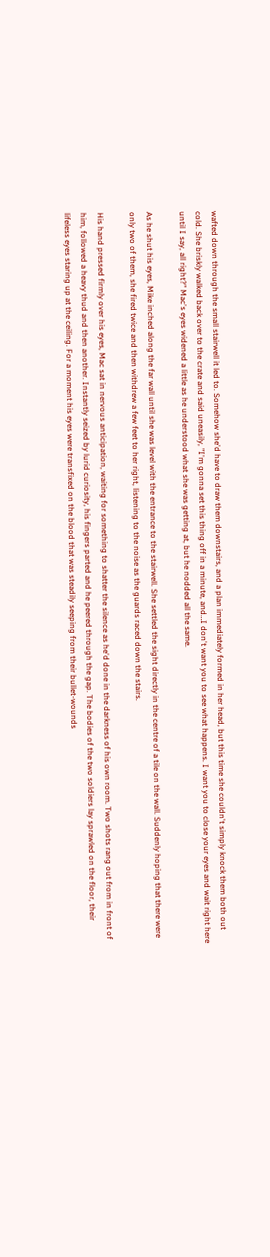wafted down through the small stairwell it led to. Somehow she'd have to draw them downstairs, and a plan immediately formed in her head, but this time she couldn't simply knock them both out cold. She briskly walked back over to the crate and said uneasily, "I'm gonna set this thing off in a minute, and…I don't want you to see what happens. I want you to close your eyes and wait right here until I say, all right?" Mac's eyes widened a little as he understood what she was getting at, but he nodded all the same.

As he shut his eyes, Mike inched along the far wall until she was level with the entrance to the stairwell. She settled the sight directly in the centre of a tile on the wall. Suddenly hoping that there were only two of them, she fired twice and then withdrew a few feet to her right, listening to the noise as the guards raced down the stairs.

His hand pressed firmly over his eyes, Mac sat in nervous anticipation, waiting for something to shatter the silence as he'd done in the darkness of his own room. Two shots rang out from in front of him, followed a heavy thud and then another. Instantly seized by lurid curiosity, his fingers parted and he peered through the gap. The bodies of the two soldiers lay sprawled on the floor, their lifeless eyes staring up at the ceiling. For a moment his eyes were transfixed on the blood that was steadily seeping from their bullet-wounds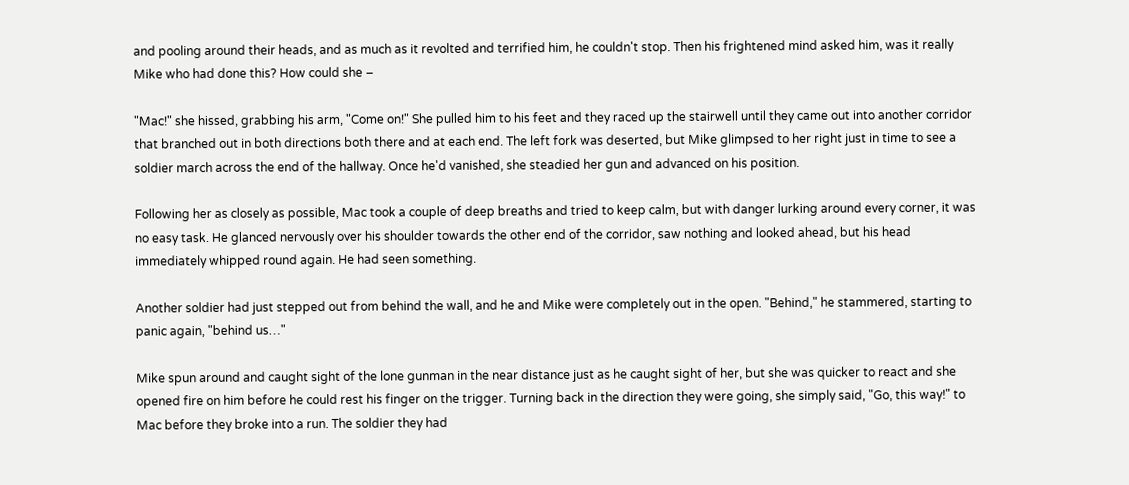and pooling around their heads, and as much as it revolted and terrified him, he couldn't stop. Then his frightened mind asked him, was it really Mike who had done this? How could she –

"Mac!" she hissed, grabbing his arm, "Come on!" She pulled him to his feet and they raced up the stairwell until they came out into another corridor that branched out in both directions both there and at each end. The left fork was deserted, but Mike glimpsed to her right just in time to see a soldier march across the end of the hallway. Once he'd vanished, she steadied her gun and advanced on his position.

Following her as closely as possible, Mac took a couple of deep breaths and tried to keep calm, but with danger lurking around every corner, it was no easy task. He glanced nervously over his shoulder towards the other end of the corridor, saw nothing and looked ahead, but his head immediately whipped round again. He had seen something.

Another soldier had just stepped out from behind the wall, and he and Mike were completely out in the open. "Behind," he stammered, starting to panic again, "behind us…"

Mike spun around and caught sight of the lone gunman in the near distance just as he caught sight of her, but she was quicker to react and she opened fire on him before he could rest his finger on the trigger. Turning back in the direction they were going, she simply said, "Go, this way!" to Mac before they broke into a run. The soldier they had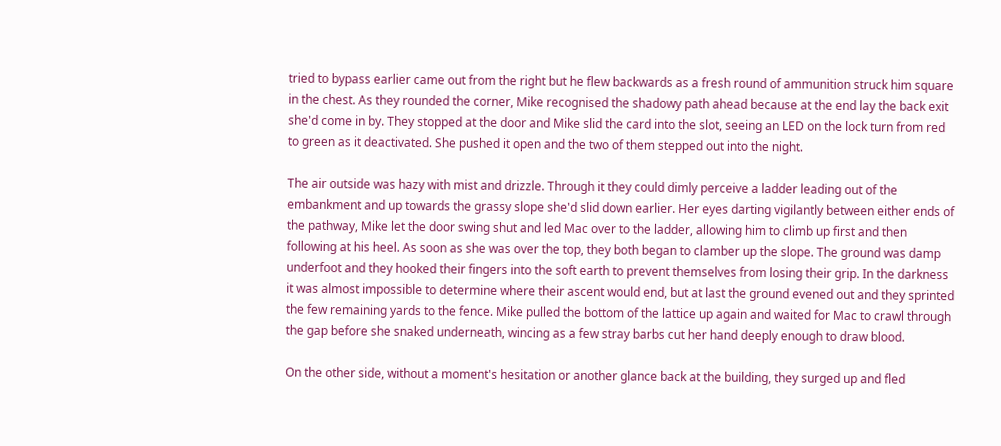tried to bypass earlier came out from the right but he flew backwards as a fresh round of ammunition struck him square in the chest. As they rounded the corner, Mike recognised the shadowy path ahead because at the end lay the back exit she'd come in by. They stopped at the door and Mike slid the card into the slot, seeing an LED on the lock turn from red to green as it deactivated. She pushed it open and the two of them stepped out into the night.

The air outside was hazy with mist and drizzle. Through it they could dimly perceive a ladder leading out of the embankment and up towards the grassy slope she'd slid down earlier. Her eyes darting vigilantly between either ends of the pathway, Mike let the door swing shut and led Mac over to the ladder, allowing him to climb up first and then following at his heel. As soon as she was over the top, they both began to clamber up the slope. The ground was damp underfoot and they hooked their fingers into the soft earth to prevent themselves from losing their grip. In the darkness it was almost impossible to determine where their ascent would end, but at last the ground evened out and they sprinted the few remaining yards to the fence. Mike pulled the bottom of the lattice up again and waited for Mac to crawl through the gap before she snaked underneath, wincing as a few stray barbs cut her hand deeply enough to draw blood.

On the other side, without a moment's hesitation or another glance back at the building, they surged up and fled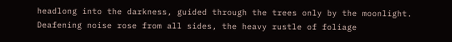headlong into the darkness, guided through the trees only by the moonlight. Deafening noise rose from all sides, the heavy rustle of foliage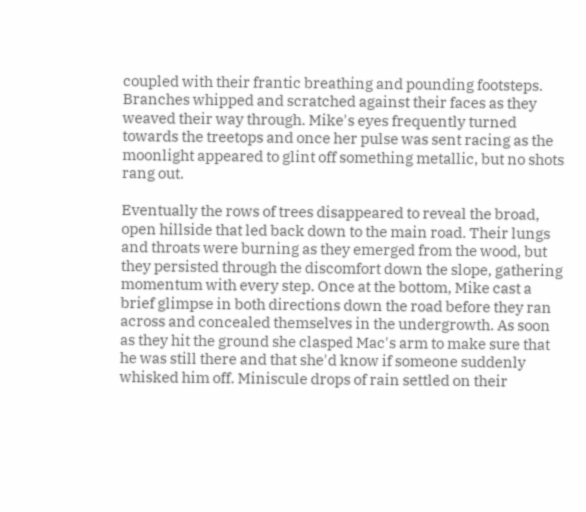coupled with their frantic breathing and pounding footsteps. Branches whipped and scratched against their faces as they weaved their way through. Mike's eyes frequently turned towards the treetops and once her pulse was sent racing as the moonlight appeared to glint off something metallic, but no shots rang out.

Eventually the rows of trees disappeared to reveal the broad, open hillside that led back down to the main road. Their lungs and throats were burning as they emerged from the wood, but they persisted through the discomfort down the slope, gathering momentum with every step. Once at the bottom, Mike cast a brief glimpse in both directions down the road before they ran across and concealed themselves in the undergrowth. As soon as they hit the ground she clasped Mac's arm to make sure that he was still there and that she'd know if someone suddenly whisked him off. Miniscule drops of rain settled on their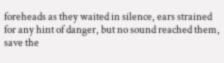foreheads as they waited in silence, ears strained for any hint of danger, but no sound reached them, save the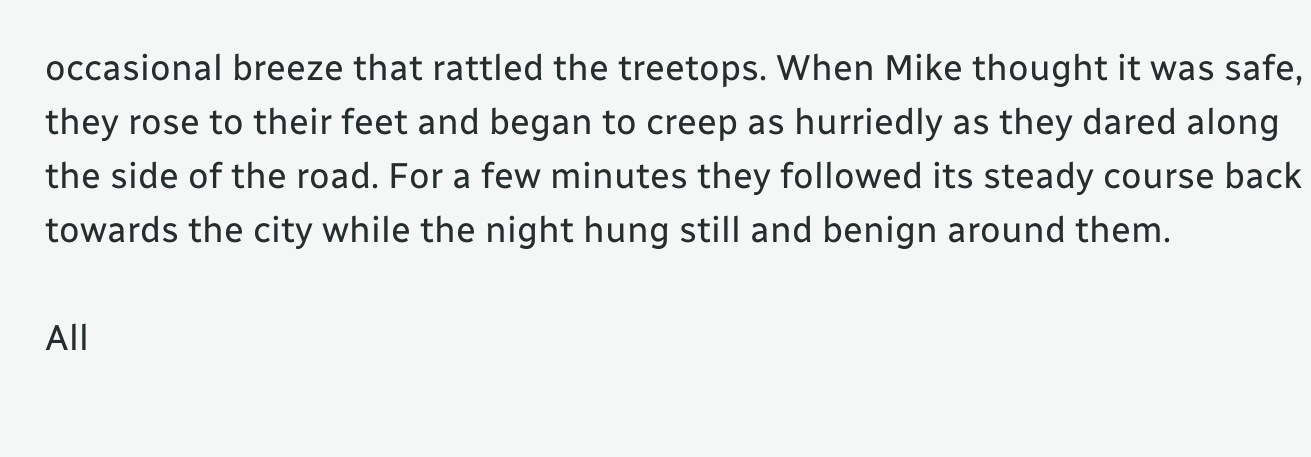occasional breeze that rattled the treetops. When Mike thought it was safe, they rose to their feet and began to creep as hurriedly as they dared along the side of the road. For a few minutes they followed its steady course back towards the city while the night hung still and benign around them.

All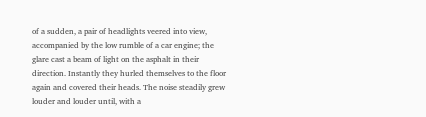of a sudden, a pair of headlights veered into view, accompanied by the low rumble of a car engine; the glare cast a beam of light on the asphalt in their direction. Instantly they hurled themselves to the floor again and covered their heads. The noise steadily grew louder and louder until, with a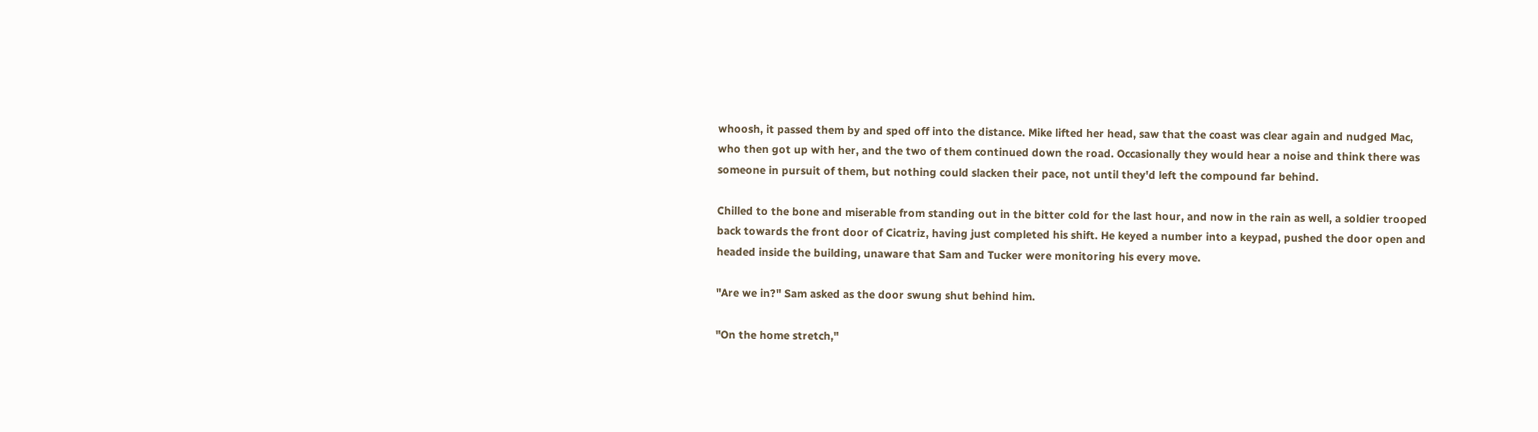whoosh, it passed them by and sped off into the distance. Mike lifted her head, saw that the coast was clear again and nudged Mac, who then got up with her, and the two of them continued down the road. Occasionally they would hear a noise and think there was someone in pursuit of them, but nothing could slacken their pace, not until they'd left the compound far behind.

Chilled to the bone and miserable from standing out in the bitter cold for the last hour, and now in the rain as well, a soldier trooped back towards the front door of Cicatriz, having just completed his shift. He keyed a number into a keypad, pushed the door open and headed inside the building, unaware that Sam and Tucker were monitoring his every move.

"Are we in?" Sam asked as the door swung shut behind him.

"On the home stretch,"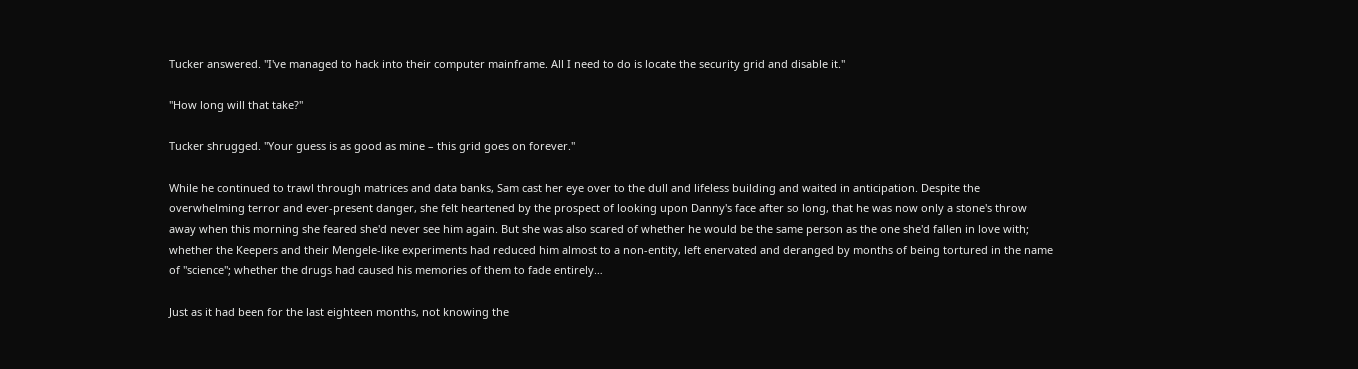Tucker answered. "I've managed to hack into their computer mainframe. All I need to do is locate the security grid and disable it."

"How long will that take?"

Tucker shrugged. "Your guess is as good as mine – this grid goes on forever."

While he continued to trawl through matrices and data banks, Sam cast her eye over to the dull and lifeless building and waited in anticipation. Despite the overwhelming terror and ever-present danger, she felt heartened by the prospect of looking upon Danny's face after so long, that he was now only a stone's throw away when this morning she feared she'd never see him again. But she was also scared of whether he would be the same person as the one she'd fallen in love with; whether the Keepers and their Mengele-like experiments had reduced him almost to a non-entity, left enervated and deranged by months of being tortured in the name of "science"; whether the drugs had caused his memories of them to fade entirely…

Just as it had been for the last eighteen months, not knowing the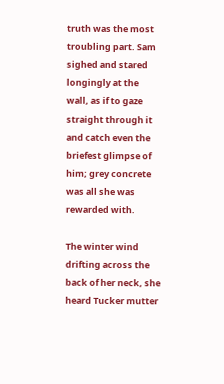truth was the most troubling part. Sam sighed and stared longingly at the wall, as if to gaze straight through it and catch even the briefest glimpse of him; grey concrete was all she was rewarded with.

The winter wind drifting across the back of her neck, she heard Tucker mutter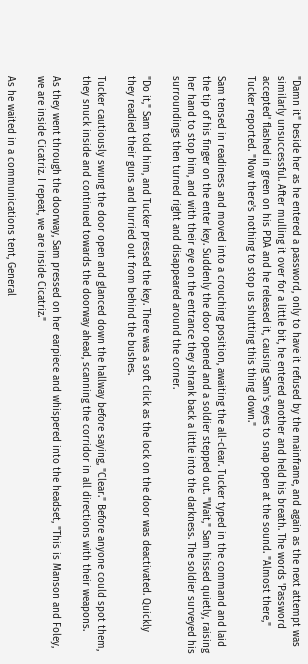"Damn it" beside her as he entered a password, only to have it refused by the mainframe, and again as the next attempt was similarly unsuccessful. After mulling it over for a little bit, he entered another and held his breath. The words 'Password accepted' flashed in green on his PDA and he released it, causing Sam's eyes to snap open at the sound. "Almost there," Tucker reported. "Now there's nothing to stop us shutting this thing down."

Sam tensed in readiness and moved into a crouching position, awaiting the all-clear. Tucker typed in the command and laid the tip of his finger on the enter key. Suddenly the door opened and a soldier stepped out. "Wait," Sam hissed quietly, raising her hand to stop him, and with their eye on the entrance they shrank back a little into the darkness. The soldier surveyed his surroundings then turned right and disappeared around the corner.

"Do it," Sam told him, and Tucker pressed the key. There was a soft click as the lock on the door was deactivated. Quickly they readied their guns and hurried out from behind the bushes.

Tucker cautiously swung the door open and glanced down the hallway before saying, "Clear." Before anyone could spot them, they snuck inside and continued towards the doorway ahead, scanning the corridor in all directions with their weapons.

As they went through the doorway, Sam pressed on her earpiece and whispered into the headset, "This is Manson and Foley, we are inside Cicatriz. I repeat, we are inside Cicatriz."

As he waited in a communications tent, General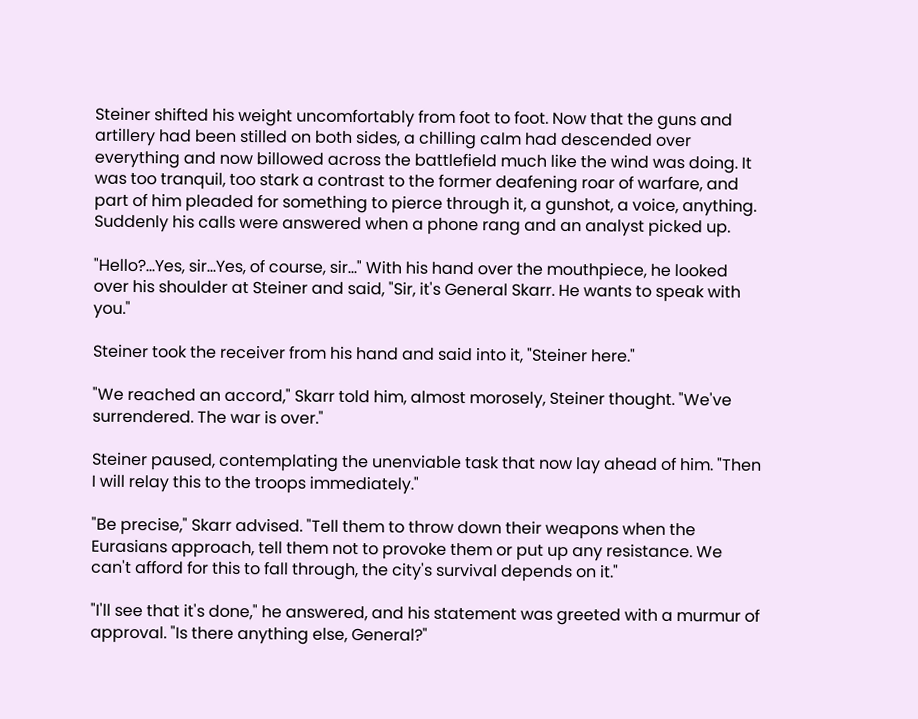Steiner shifted his weight uncomfortably from foot to foot. Now that the guns and artillery had been stilled on both sides, a chilling calm had descended over everything and now billowed across the battlefield much like the wind was doing. It was too tranquil, too stark a contrast to the former deafening roar of warfare, and part of him pleaded for something to pierce through it, a gunshot, a voice, anything. Suddenly his calls were answered when a phone rang and an analyst picked up.

"Hello?...Yes, sir…Yes, of course, sir…" With his hand over the mouthpiece, he looked over his shoulder at Steiner and said, "Sir, it's General Skarr. He wants to speak with you."

Steiner took the receiver from his hand and said into it, "Steiner here."

"We reached an accord," Skarr told him, almost morosely, Steiner thought. "We've surrendered. The war is over."

Steiner paused, contemplating the unenviable task that now lay ahead of him. "Then I will relay this to the troops immediately."

"Be precise," Skarr advised. "Tell them to throw down their weapons when the Eurasians approach, tell them not to provoke them or put up any resistance. We can't afford for this to fall through, the city's survival depends on it."

"I'll see that it's done," he answered, and his statement was greeted with a murmur of approval. "Is there anything else, General?"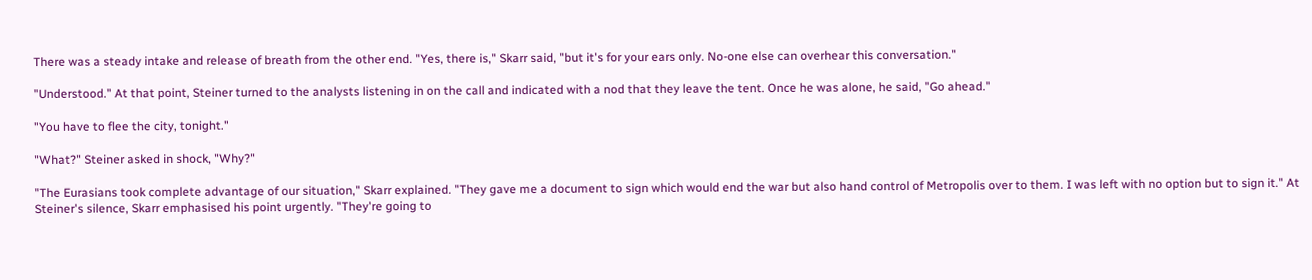There was a steady intake and release of breath from the other end. "Yes, there is," Skarr said, "but it's for your ears only. No-one else can overhear this conversation."

"Understood." At that point, Steiner turned to the analysts listening in on the call and indicated with a nod that they leave the tent. Once he was alone, he said, "Go ahead."

"You have to flee the city, tonight."

"What?" Steiner asked in shock, "Why?"

"The Eurasians took complete advantage of our situation," Skarr explained. "They gave me a document to sign which would end the war but also hand control of Metropolis over to them. I was left with no option but to sign it." At Steiner's silence, Skarr emphasised his point urgently. "They're going to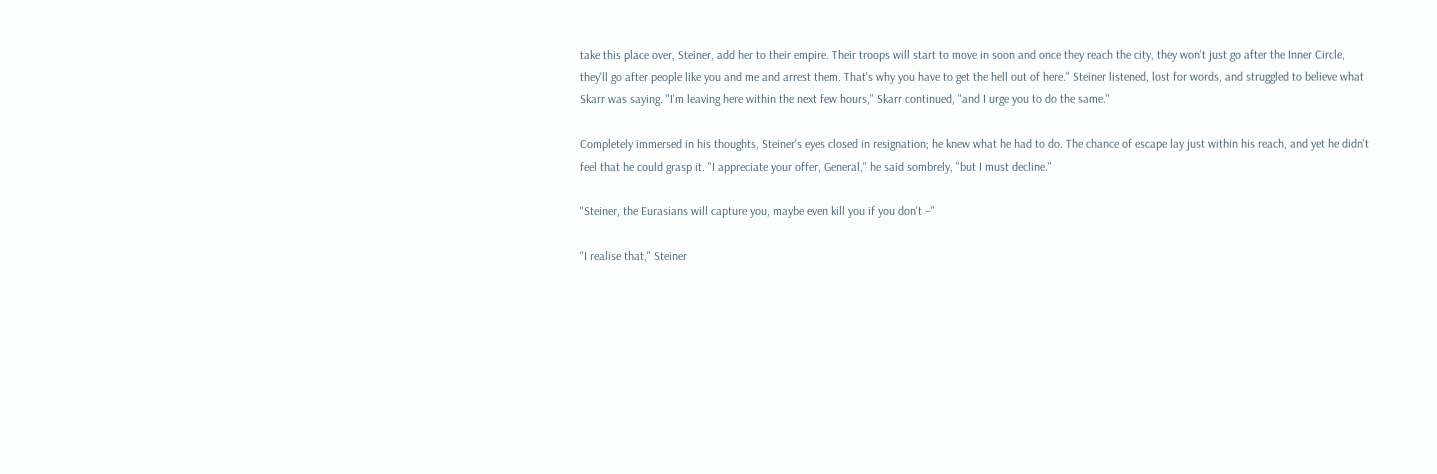take this place over, Steiner, add her to their empire. Their troops will start to move in soon and once they reach the city, they won't just go after the Inner Circle, they'll go after people like you and me and arrest them. That's why you have to get the hell out of here." Steiner listened, lost for words, and struggled to believe what Skarr was saying. "I'm leaving here within the next few hours," Skarr continued, "and I urge you to do the same."

Completely immersed in his thoughts, Steiner's eyes closed in resignation; he knew what he had to do. The chance of escape lay just within his reach, and yet he didn't feel that he could grasp it. "I appreciate your offer, General," he said sombrely, "but I must decline."

"Steiner, the Eurasians will capture you, maybe even kill you if you don't –"

"I realise that," Steiner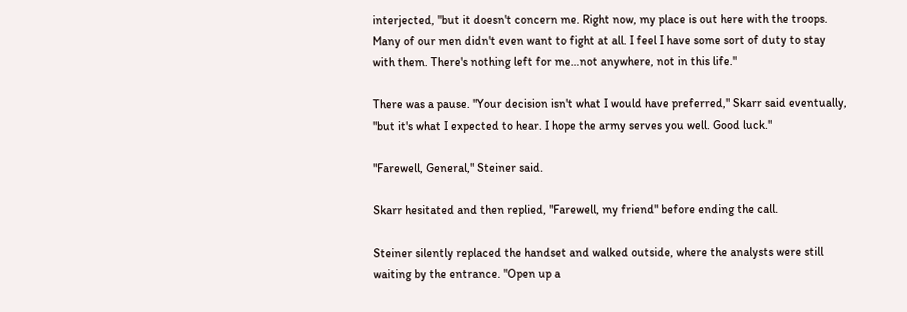interjected, "but it doesn't concern me. Right now, my place is out here with the troops. Many of our men didn't even want to fight at all. I feel I have some sort of duty to stay with them. There's nothing left for me…not anywhere, not in this life."

There was a pause. "Your decision isn't what I would have preferred," Skarr said eventually, "but it's what I expected to hear. I hope the army serves you well. Good luck."

"Farewell, General," Steiner said.

Skarr hesitated and then replied, "Farewell, my friend" before ending the call.

Steiner silently replaced the handset and walked outside, where the analysts were still waiting by the entrance. "Open up a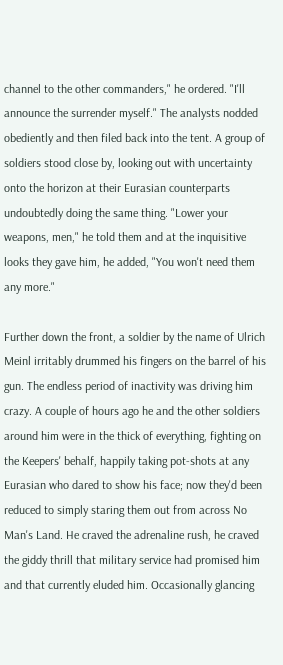channel to the other commanders," he ordered. "I'll announce the surrender myself." The analysts nodded obediently and then filed back into the tent. A group of soldiers stood close by, looking out with uncertainty onto the horizon at their Eurasian counterparts undoubtedly doing the same thing. "Lower your weapons, men," he told them and at the inquisitive looks they gave him, he added, "You won't need them any more."

Further down the front, a soldier by the name of Ulrich Meinl irritably drummed his fingers on the barrel of his gun. The endless period of inactivity was driving him crazy. A couple of hours ago he and the other soldiers around him were in the thick of everything, fighting on the Keepers' behalf, happily taking pot-shots at any Eurasian who dared to show his face; now they'd been reduced to simply staring them out from across No Man's Land. He craved the adrenaline rush, he craved the giddy thrill that military service had promised him and that currently eluded him. Occasionally glancing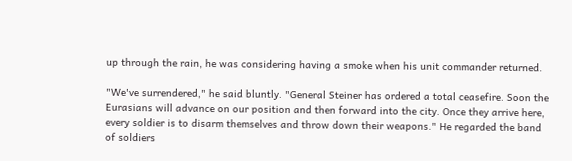up through the rain, he was considering having a smoke when his unit commander returned.

"We've surrendered," he said bluntly. "General Steiner has ordered a total ceasefire. Soon the Eurasians will advance on our position and then forward into the city. Once they arrive here, every soldier is to disarm themselves and throw down their weapons." He regarded the band of soldiers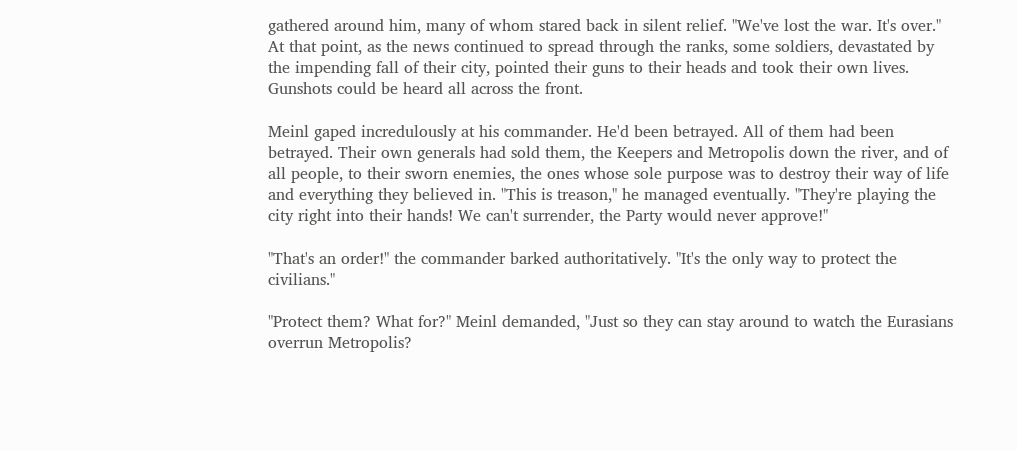gathered around him, many of whom stared back in silent relief. "We've lost the war. It's over." At that point, as the news continued to spread through the ranks, some soldiers, devastated by the impending fall of their city, pointed their guns to their heads and took their own lives. Gunshots could be heard all across the front.

Meinl gaped incredulously at his commander. He'd been betrayed. All of them had been betrayed. Their own generals had sold them, the Keepers and Metropolis down the river, and of all people, to their sworn enemies, the ones whose sole purpose was to destroy their way of life and everything they believed in. "This is treason," he managed eventually. "They're playing the city right into their hands! We can't surrender, the Party would never approve!"

"That's an order!" the commander barked authoritatively. "It's the only way to protect the civilians."

"Protect them? What for?" Meinl demanded, "Just so they can stay around to watch the Eurasians overrun Metropolis?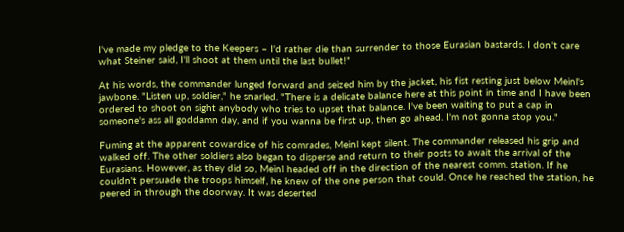I've made my pledge to the Keepers – I'd rather die than surrender to those Eurasian bastards. I don't care what Steiner said, I'll shoot at them until the last bullet!"

At his words, the commander lunged forward and seized him by the jacket, his fist resting just below Meinl's jawbone. "Listen up, soldier," he snarled. "There is a delicate balance here at this point in time and I have been ordered to shoot on sight anybody who tries to upset that balance. I've been waiting to put a cap in someone's ass all goddamn day, and if you wanna be first up, then go ahead. I'm not gonna stop you."

Fuming at the apparent cowardice of his comrades, Meinl kept silent. The commander released his grip and walked off. The other soldiers also began to disperse and return to their posts to await the arrival of the Eurasians. However, as they did so, Meinl headed off in the direction of the nearest comm. station. If he couldn't persuade the troops himself, he knew of the one person that could. Once he reached the station, he peered in through the doorway. It was deserted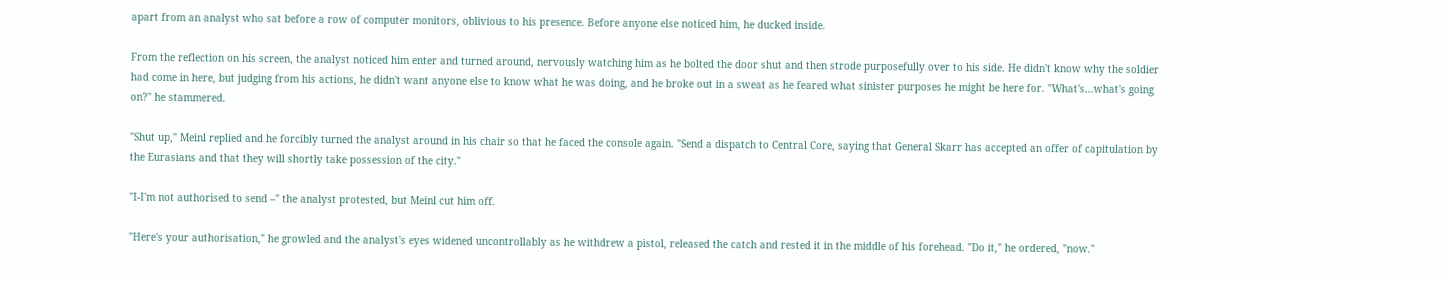apart from an analyst who sat before a row of computer monitors, oblivious to his presence. Before anyone else noticed him, he ducked inside.

From the reflection on his screen, the analyst noticed him enter and turned around, nervously watching him as he bolted the door shut and then strode purposefully over to his side. He didn't know why the soldier had come in here, but judging from his actions, he didn't want anyone else to know what he was doing, and he broke out in a sweat as he feared what sinister purposes he might be here for. "What's…what's going on?" he stammered.

"Shut up," Meinl replied and he forcibly turned the analyst around in his chair so that he faced the console again. "Send a dispatch to Central Core, saying that General Skarr has accepted an offer of capitulation by the Eurasians and that they will shortly take possession of the city."

"I-I'm not authorised to send –" the analyst protested, but Meinl cut him off.

"Here's your authorisation," he growled and the analyst's eyes widened uncontrollably as he withdrew a pistol, released the catch and rested it in the middle of his forehead. "Do it," he ordered, "now."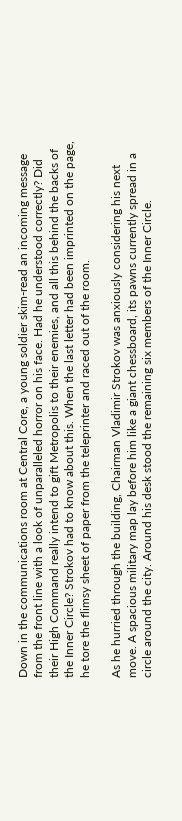Down in the communications room at Central Core, a young soldier skim-read an incoming message from the front line with a look of unparalleled horror on his face. Had he understood correctly? Did their High Command really intend to gift Metropolis to their enemies, and all this behind the backs of the Inner Circle? Strokov had to know about this. When the last letter had been imprinted on the page, he tore the flimsy sheet of paper from the teleprinter and raced out of the room.

As he hurried through the building, Chairman Vladimir Strokov was anxiously considering his next move. A spacious military map lay before him like a giant chessboard, its pawns currently spread in a circle around the city. Around his desk stood the remaining six members of the Inner Circle.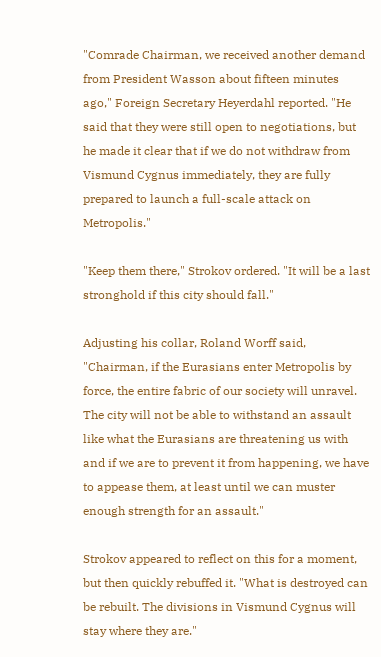"Comrade Chairman, we received another demand from President Wasson about fifteen minutes ago," Foreign Secretary Heyerdahl reported. "He said that they were still open to negotiations, but he made it clear that if we do not withdraw from Vismund Cygnus immediately, they are fully prepared to launch a full-scale attack on Metropolis."

"Keep them there," Strokov ordered. "It will be a last stronghold if this city should fall."

Adjusting his collar, Roland Worff said, "Chairman, if the Eurasians enter Metropolis by force, the entire fabric of our society will unravel. The city will not be able to withstand an assault like what the Eurasians are threatening us with and if we are to prevent it from happening, we have to appease them, at least until we can muster enough strength for an assault."

Strokov appeared to reflect on this for a moment, but then quickly rebuffed it. "What is destroyed can be rebuilt. The divisions in Vismund Cygnus will stay where they are."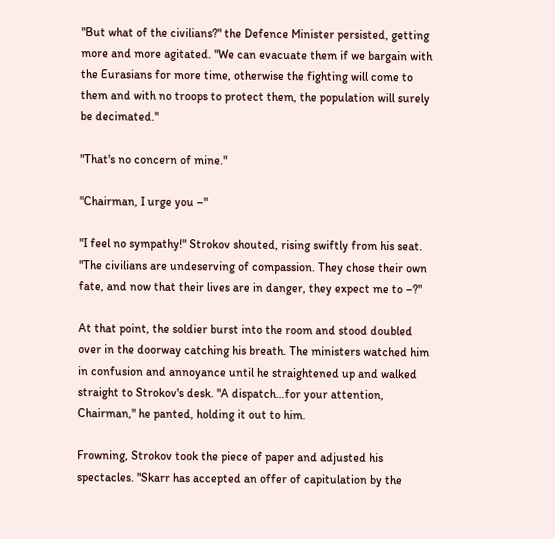"But what of the civilians?" the Defence Minister persisted, getting more and more agitated. "We can evacuate them if we bargain with the Eurasians for more time, otherwise the fighting will come to them and with no troops to protect them, the population will surely be decimated."

"That's no concern of mine."

"Chairman, I urge you –"

"I feel no sympathy!" Strokov shouted, rising swiftly from his seat. "The civilians are undeserving of compassion. They chose their own fate, and now that their lives are in danger, they expect me to –?"

At that point, the soldier burst into the room and stood doubled over in the doorway catching his breath. The ministers watched him in confusion and annoyance until he straightened up and walked straight to Strokov's desk. "A dispatch…for your attention, Chairman," he panted, holding it out to him.

Frowning, Strokov took the piece of paper and adjusted his spectacles. "Skarr has accepted an offer of capitulation by the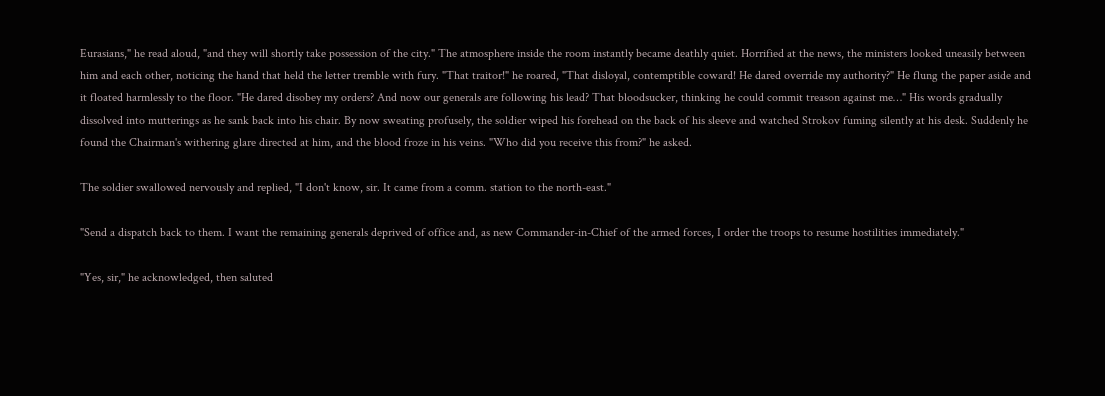Eurasians," he read aloud, "and they will shortly take possession of the city." The atmosphere inside the room instantly became deathly quiet. Horrified at the news, the ministers looked uneasily between him and each other, noticing the hand that held the letter tremble with fury. "That traitor!" he roared, "That disloyal, contemptible coward! He dared override my authority?" He flung the paper aside and it floated harmlessly to the floor. "He dared disobey my orders? And now our generals are following his lead? That bloodsucker, thinking he could commit treason against me…" His words gradually dissolved into mutterings as he sank back into his chair. By now sweating profusely, the soldier wiped his forehead on the back of his sleeve and watched Strokov fuming silently at his desk. Suddenly he found the Chairman's withering glare directed at him, and the blood froze in his veins. "Who did you receive this from?" he asked.

The soldier swallowed nervously and replied, "I don't know, sir. It came from a comm. station to the north-east."

"Send a dispatch back to them. I want the remaining generals deprived of office and, as new Commander-in-Chief of the armed forces, I order the troops to resume hostilities immediately."

"Yes, sir," he acknowledged, then saluted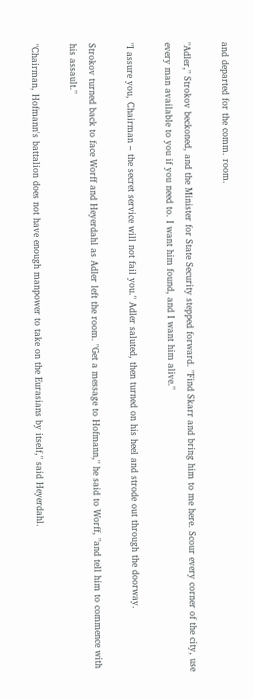and departed for the comm. room.

"Adler," Strokov beckoned, and the Minister for State Security stepped forward. "Find Skarr and bring him to me here. Scour every corner of the city, use every man available to you if you need to. I want him found, and I want him alive."

"I assure you, Chairman – the secret service will not fail you." Adler saluted, then turned on his heel and strode out through the doorway.

Strokov turned back to face Worff and Heyerdahl as Adler left the room. "Get a message to Hofmann," he said to Worff, "and tell him to commence with his assault."

"Chairman, Hofmann's battalion does not have enough manpower to take on the Eurasians by itself," said Heyerdahl.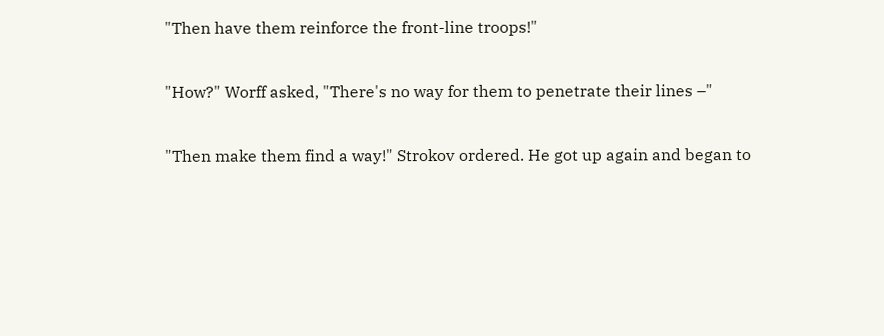"Then have them reinforce the front-line troops!"

"How?" Worff asked, "There's no way for them to penetrate their lines –"

"Then make them find a way!" Strokov ordered. He got up again and began to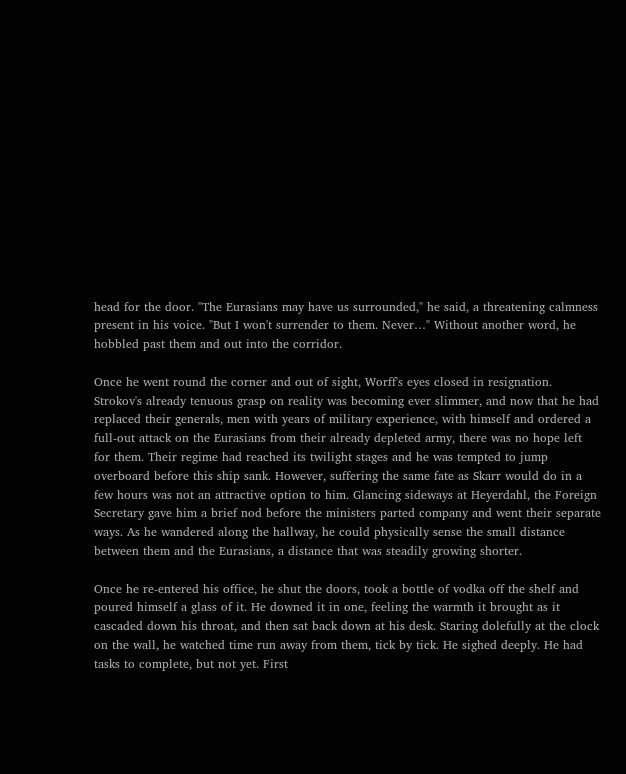head for the door. "The Eurasians may have us surrounded," he said, a threatening calmness present in his voice. "But I won't surrender to them. Never…" Without another word, he hobbled past them and out into the corridor.

Once he went round the corner and out of sight, Worff's eyes closed in resignation. Strokov's already tenuous grasp on reality was becoming ever slimmer, and now that he had replaced their generals, men with years of military experience, with himself and ordered a full-out attack on the Eurasians from their already depleted army, there was no hope left for them. Their regime had reached its twilight stages and he was tempted to jump overboard before this ship sank. However, suffering the same fate as Skarr would do in a few hours was not an attractive option to him. Glancing sideways at Heyerdahl, the Foreign Secretary gave him a brief nod before the ministers parted company and went their separate ways. As he wandered along the hallway, he could physically sense the small distance between them and the Eurasians, a distance that was steadily growing shorter.

Once he re-entered his office, he shut the doors, took a bottle of vodka off the shelf and poured himself a glass of it. He downed it in one, feeling the warmth it brought as it cascaded down his throat, and then sat back down at his desk. Staring dolefully at the clock on the wall, he watched time run away from them, tick by tick. He sighed deeply. He had tasks to complete, but not yet. First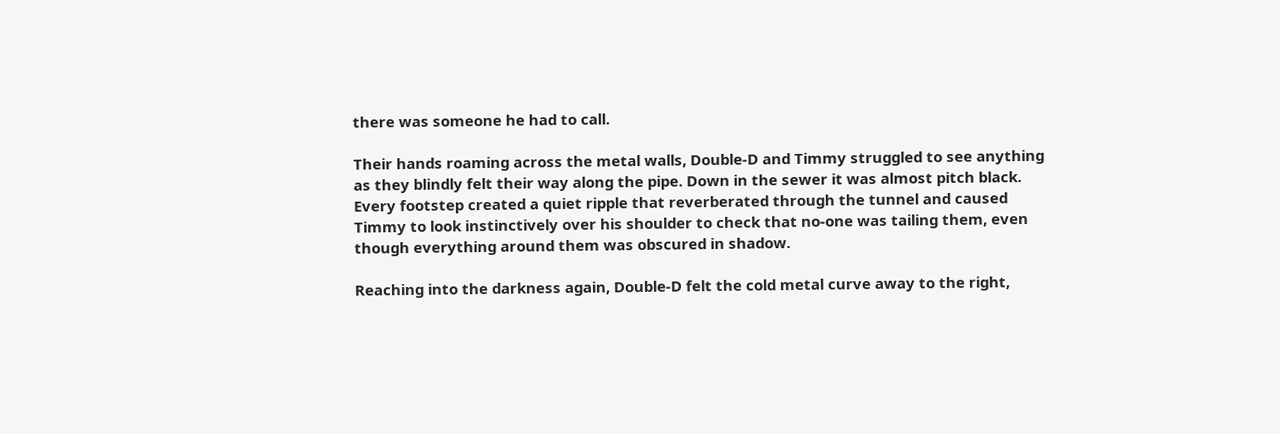there was someone he had to call.

Their hands roaming across the metal walls, Double-D and Timmy struggled to see anything as they blindly felt their way along the pipe. Down in the sewer it was almost pitch black. Every footstep created a quiet ripple that reverberated through the tunnel and caused Timmy to look instinctively over his shoulder to check that no-one was tailing them, even though everything around them was obscured in shadow.

Reaching into the darkness again, Double-D felt the cold metal curve away to the right,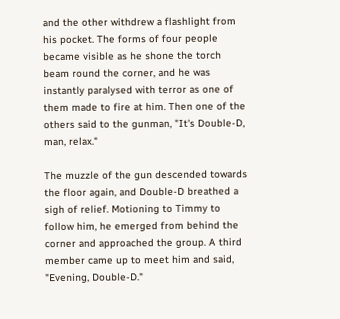and the other withdrew a flashlight from his pocket. The forms of four people became visible as he shone the torch beam round the corner, and he was instantly paralysed with terror as one of them made to fire at him. Then one of the others said to the gunman, "It's Double-D, man, relax."

The muzzle of the gun descended towards the floor again, and Double-D breathed a sigh of relief. Motioning to Timmy to follow him, he emerged from behind the corner and approached the group. A third member came up to meet him and said, "Evening, Double-D."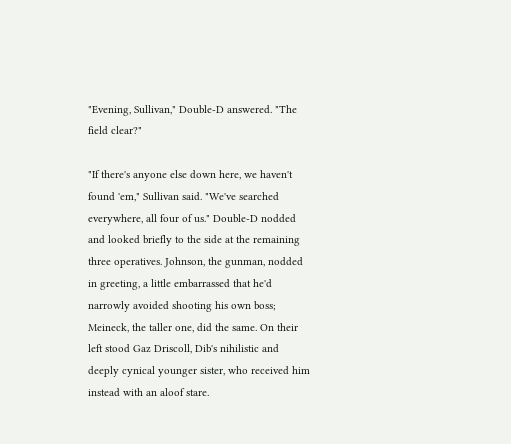"Evening, Sullivan," Double-D answered. "The field clear?"

"If there's anyone else down here, we haven't found 'em," Sullivan said. "We've searched everywhere, all four of us." Double-D nodded and looked briefly to the side at the remaining three operatives. Johnson, the gunman, nodded in greeting, a little embarrassed that he'd narrowly avoided shooting his own boss; Meineck, the taller one, did the same. On their left stood Gaz Driscoll, Dib's nihilistic and deeply cynical younger sister, who received him instead with an aloof stare.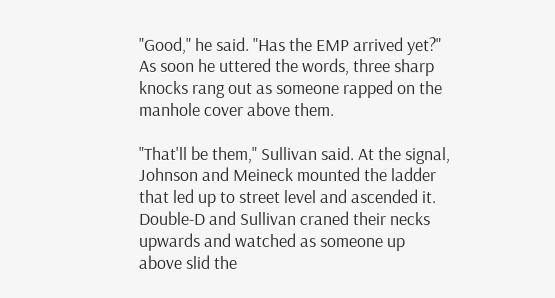"Good," he said. "Has the EMP arrived yet?" As soon he uttered the words, three sharp knocks rang out as someone rapped on the manhole cover above them.

"That'll be them," Sullivan said. At the signal, Johnson and Meineck mounted the ladder that led up to street level and ascended it. Double-D and Sullivan craned their necks upwards and watched as someone up above slid the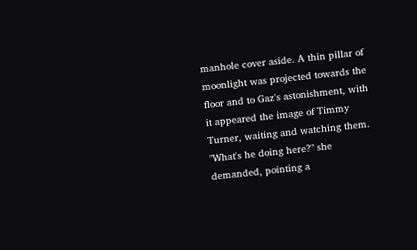manhole cover aside. A thin pillar of moonlight was projected towards the floor and to Gaz's astonishment, with it appeared the image of Timmy Turner, waiting and watching them. "What's he doing here?" she demanded, pointing a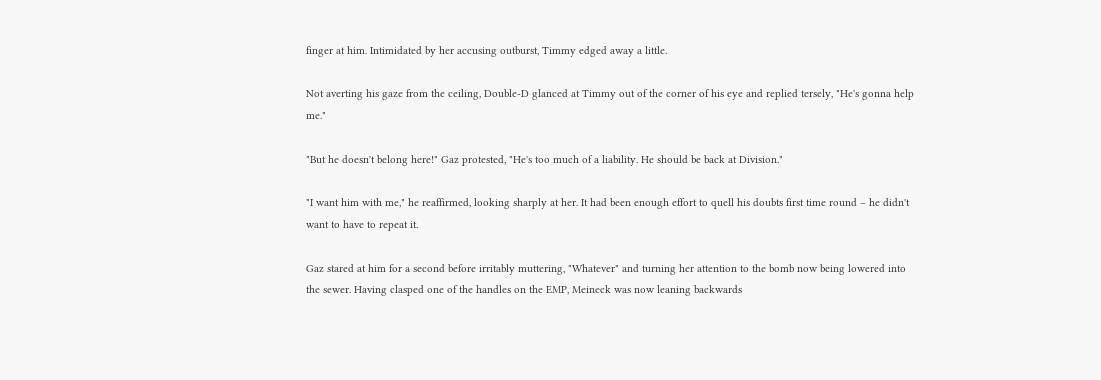finger at him. Intimidated by her accusing outburst, Timmy edged away a little.

Not averting his gaze from the ceiling, Double-D glanced at Timmy out of the corner of his eye and replied tersely, "He's gonna help me."

"But he doesn't belong here!" Gaz protested, "He's too much of a liability. He should be back at Division."

"I want him with me," he reaffirmed, looking sharply at her. It had been enough effort to quell his doubts first time round – he didn't want to have to repeat it.

Gaz stared at him for a second before irritably muttering, "Whatever" and turning her attention to the bomb now being lowered into the sewer. Having clasped one of the handles on the EMP, Meineck was now leaning backwards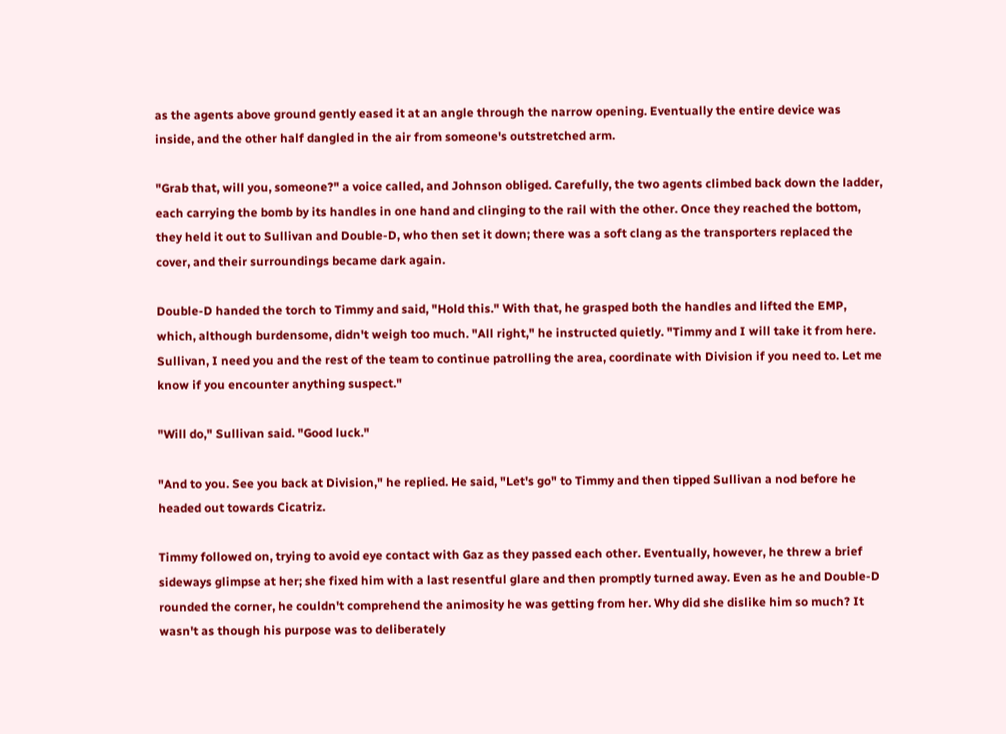as the agents above ground gently eased it at an angle through the narrow opening. Eventually the entire device was inside, and the other half dangled in the air from someone's outstretched arm.

"Grab that, will you, someone?" a voice called, and Johnson obliged. Carefully, the two agents climbed back down the ladder, each carrying the bomb by its handles in one hand and clinging to the rail with the other. Once they reached the bottom, they held it out to Sullivan and Double-D, who then set it down; there was a soft clang as the transporters replaced the cover, and their surroundings became dark again.

Double-D handed the torch to Timmy and said, "Hold this." With that, he grasped both the handles and lifted the EMP, which, although burdensome, didn't weigh too much. "All right," he instructed quietly. "Timmy and I will take it from here. Sullivan, I need you and the rest of the team to continue patrolling the area, coordinate with Division if you need to. Let me know if you encounter anything suspect."

"Will do," Sullivan said. "Good luck."

"And to you. See you back at Division," he replied. He said, "Let's go" to Timmy and then tipped Sullivan a nod before he headed out towards Cicatriz.

Timmy followed on, trying to avoid eye contact with Gaz as they passed each other. Eventually, however, he threw a brief sideways glimpse at her; she fixed him with a last resentful glare and then promptly turned away. Even as he and Double-D rounded the corner, he couldn't comprehend the animosity he was getting from her. Why did she dislike him so much? It wasn't as though his purpose was to deliberately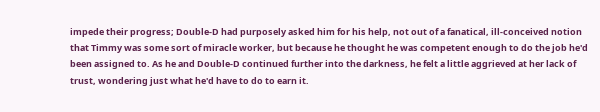impede their progress; Double-D had purposely asked him for his help, not out of a fanatical, ill-conceived notion that Timmy was some sort of miracle worker, but because he thought he was competent enough to do the job he'd been assigned to. As he and Double-D continued further into the darkness, he felt a little aggrieved at her lack of trust, wondering just what he'd have to do to earn it.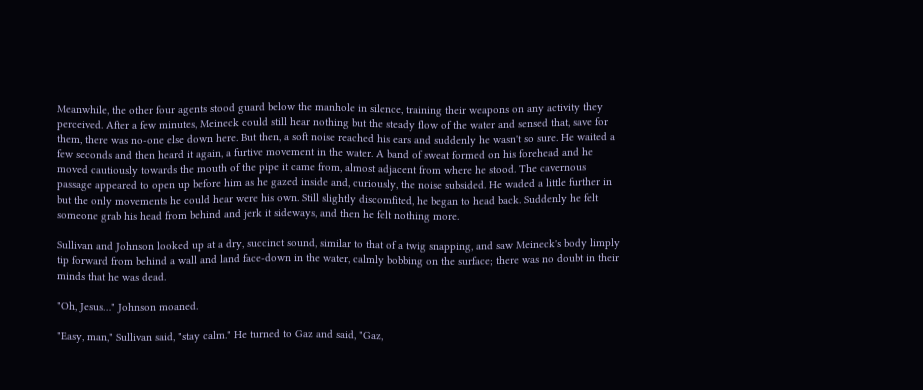Meanwhile, the other four agents stood guard below the manhole in silence, training their weapons on any activity they perceived. After a few minutes, Meineck could still hear nothing but the steady flow of the water and sensed that, save for them, there was no-one else down here. But then, a soft noise reached his ears and suddenly he wasn't so sure. He waited a few seconds and then heard it again, a furtive movement in the water. A band of sweat formed on his forehead and he moved cautiously towards the mouth of the pipe it came from, almost adjacent from where he stood. The cavernous passage appeared to open up before him as he gazed inside and, curiously, the noise subsided. He waded a little further in but the only movements he could hear were his own. Still slightly discomfited, he began to head back. Suddenly he felt someone grab his head from behind and jerk it sideways, and then he felt nothing more.

Sullivan and Johnson looked up at a dry, succinct sound, similar to that of a twig snapping, and saw Meineck's body limply tip forward from behind a wall and land face-down in the water, calmly bobbing on the surface; there was no doubt in their minds that he was dead.

"Oh, Jesus…" Johnson moaned.

"Easy, man," Sullivan said, "stay calm." He turned to Gaz and said, "Gaz,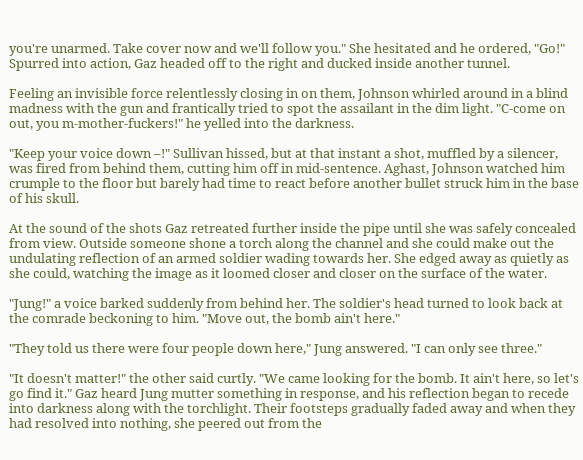you're unarmed. Take cover now and we'll follow you." She hesitated and he ordered, "Go!" Spurred into action, Gaz headed off to the right and ducked inside another tunnel.

Feeling an invisible force relentlessly closing in on them, Johnson whirled around in a blind madness with the gun and frantically tried to spot the assailant in the dim light. "C-come on out, you m-mother-fuckers!" he yelled into the darkness.

"Keep your voice down –!" Sullivan hissed, but at that instant a shot, muffled by a silencer, was fired from behind them, cutting him off in mid-sentence. Aghast, Johnson watched him crumple to the floor but barely had time to react before another bullet struck him in the base of his skull.

At the sound of the shots Gaz retreated further inside the pipe until she was safely concealed from view. Outside someone shone a torch along the channel and she could make out the undulating reflection of an armed soldier wading towards her. She edged away as quietly as she could, watching the image as it loomed closer and closer on the surface of the water.

"Jung!" a voice barked suddenly from behind her. The soldier's head turned to look back at the comrade beckoning to him. "Move out, the bomb ain't here."

"They told us there were four people down here," Jung answered. "I can only see three."

"It doesn't matter!" the other said curtly. "We came looking for the bomb. It ain't here, so let's go find it." Gaz heard Jung mutter something in response, and his reflection began to recede into darkness along with the torchlight. Their footsteps gradually faded away and when they had resolved into nothing, she peered out from the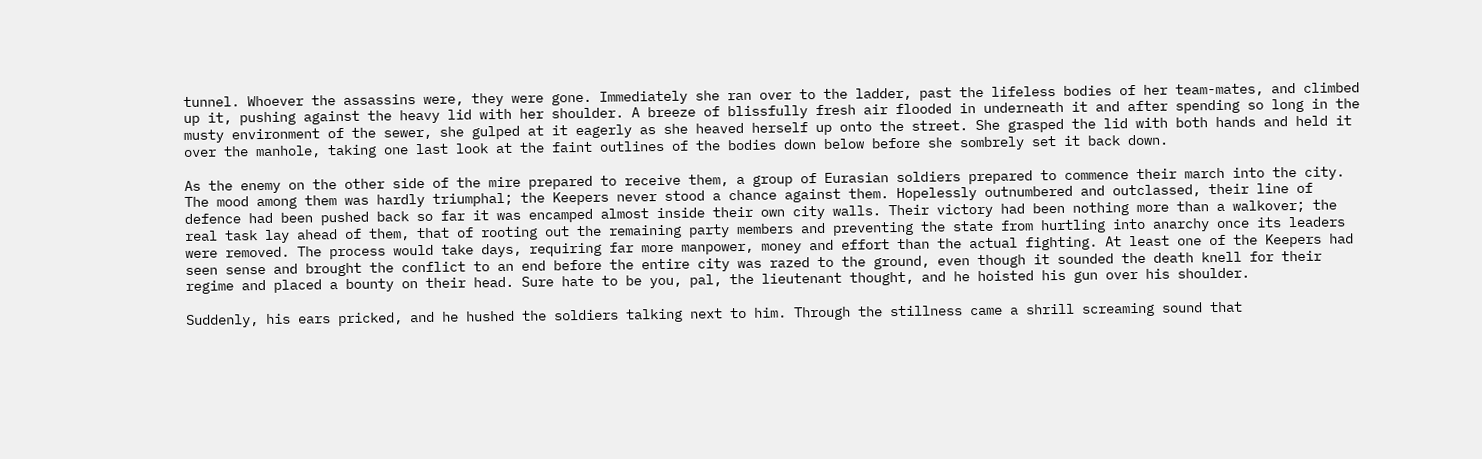tunnel. Whoever the assassins were, they were gone. Immediately she ran over to the ladder, past the lifeless bodies of her team-mates, and climbed up it, pushing against the heavy lid with her shoulder. A breeze of blissfully fresh air flooded in underneath it and after spending so long in the musty environment of the sewer, she gulped at it eagerly as she heaved herself up onto the street. She grasped the lid with both hands and held it over the manhole, taking one last look at the faint outlines of the bodies down below before she sombrely set it back down.

As the enemy on the other side of the mire prepared to receive them, a group of Eurasian soldiers prepared to commence their march into the city. The mood among them was hardly triumphal; the Keepers never stood a chance against them. Hopelessly outnumbered and outclassed, their line of defence had been pushed back so far it was encamped almost inside their own city walls. Their victory had been nothing more than a walkover; the real task lay ahead of them, that of rooting out the remaining party members and preventing the state from hurtling into anarchy once its leaders were removed. The process would take days, requiring far more manpower, money and effort than the actual fighting. At least one of the Keepers had seen sense and brought the conflict to an end before the entire city was razed to the ground, even though it sounded the death knell for their regime and placed a bounty on their head. Sure hate to be you, pal, the lieutenant thought, and he hoisted his gun over his shoulder.

Suddenly, his ears pricked, and he hushed the soldiers talking next to him. Through the stillness came a shrill screaming sound that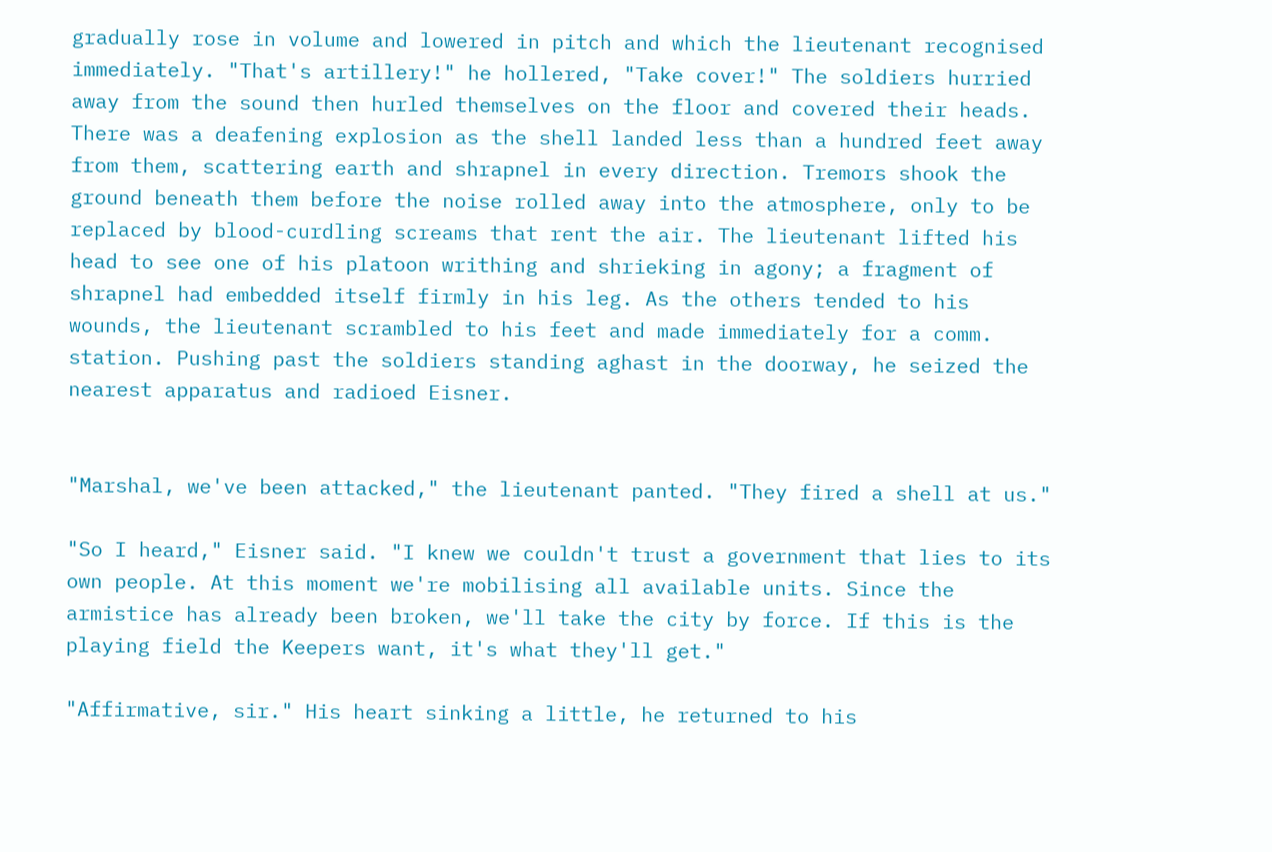gradually rose in volume and lowered in pitch and which the lieutenant recognised immediately. "That's artillery!" he hollered, "Take cover!" The soldiers hurried away from the sound then hurled themselves on the floor and covered their heads. There was a deafening explosion as the shell landed less than a hundred feet away from them, scattering earth and shrapnel in every direction. Tremors shook the ground beneath them before the noise rolled away into the atmosphere, only to be replaced by blood-curdling screams that rent the air. The lieutenant lifted his head to see one of his platoon writhing and shrieking in agony; a fragment of shrapnel had embedded itself firmly in his leg. As the others tended to his wounds, the lieutenant scrambled to his feet and made immediately for a comm. station. Pushing past the soldiers standing aghast in the doorway, he seized the nearest apparatus and radioed Eisner.


"Marshal, we've been attacked," the lieutenant panted. "They fired a shell at us."

"So I heard," Eisner said. "I knew we couldn't trust a government that lies to its own people. At this moment we're mobilising all available units. Since the armistice has already been broken, we'll take the city by force. If this is the playing field the Keepers want, it's what they'll get."

"Affirmative, sir." His heart sinking a little, he returned to his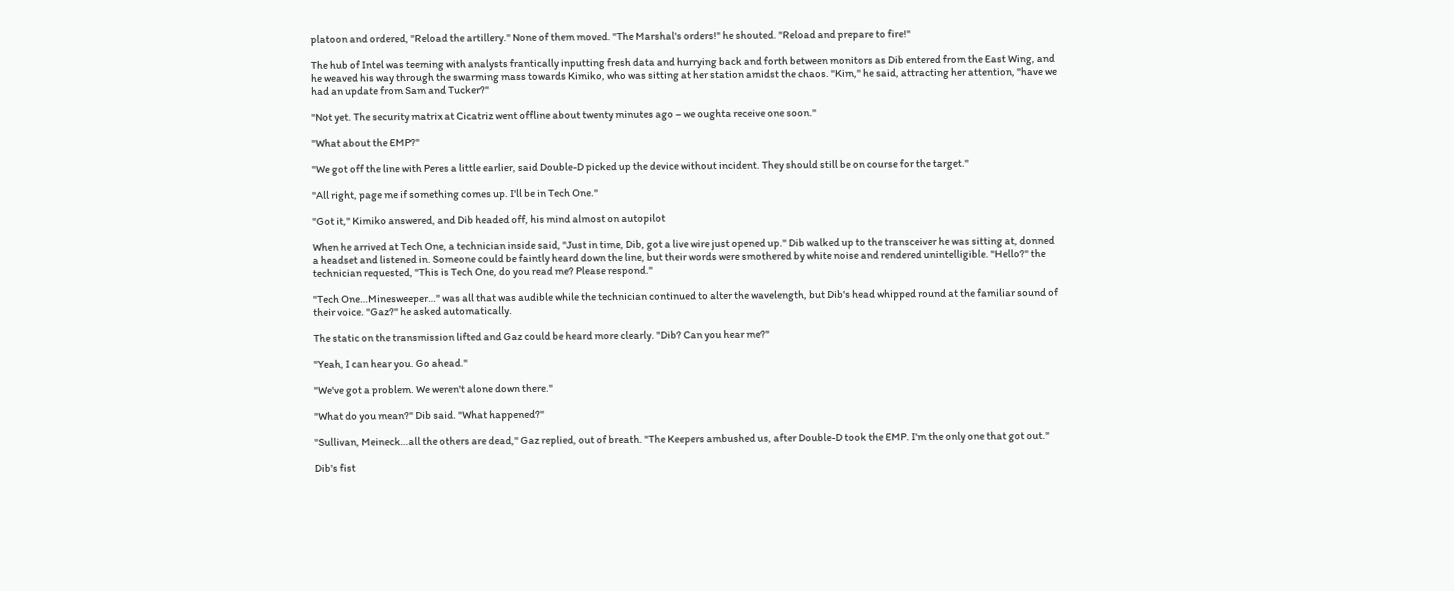platoon and ordered, "Reload the artillery." None of them moved. "The Marshal's orders!" he shouted. "Reload and prepare to fire!"

The hub of Intel was teeming with analysts frantically inputting fresh data and hurrying back and forth between monitors as Dib entered from the East Wing, and he weaved his way through the swarming mass towards Kimiko, who was sitting at her station amidst the chaos. "Kim," he said, attracting her attention, "have we had an update from Sam and Tucker?"

"Not yet. The security matrix at Cicatriz went offline about twenty minutes ago – we oughta receive one soon."

"What about the EMP?"

"We got off the line with Peres a little earlier, said Double-D picked up the device without incident. They should still be on course for the target."

"All right, page me if something comes up. I'll be in Tech One."

"Got it," Kimiko answered, and Dib headed off, his mind almost on autopilot

When he arrived at Tech One, a technician inside said, "Just in time, Dib, got a live wire just opened up." Dib walked up to the transceiver he was sitting at, donned a headset and listened in. Someone could be faintly heard down the line, but their words were smothered by white noise and rendered unintelligible. "Hello?" the technician requested, "This is Tech One, do you read me? Please respond."

"Tech One…Minesweeper…" was all that was audible while the technician continued to alter the wavelength, but Dib's head whipped round at the familiar sound of their voice. "Gaz?" he asked automatically.

The static on the transmission lifted and Gaz could be heard more clearly. "Dib? Can you hear me?"

"Yeah, I can hear you. Go ahead."

"We've got a problem. We weren't alone down there."

"What do you mean?" Dib said. "What happened?"

"Sullivan, Meineck…all the others are dead," Gaz replied, out of breath. "The Keepers ambushed us, after Double-D took the EMP. I'm the only one that got out."

Dib's fist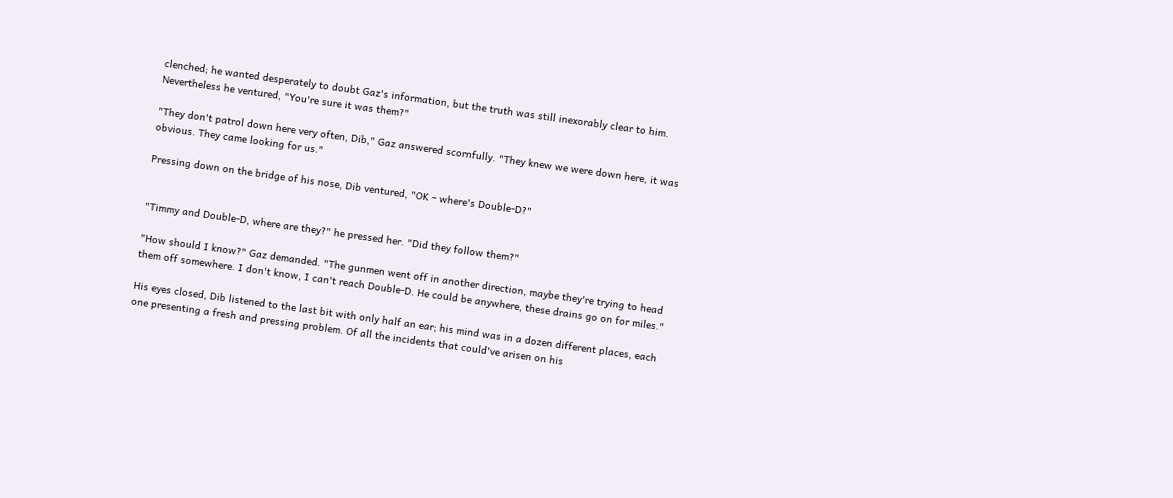clenched; he wanted desperately to doubt Gaz's information, but the truth was still inexorably clear to him. Nevertheless he ventured, "You're sure it was them?"

"They don't patrol down here very often, Dib," Gaz answered scornfully. "They knew we were down here, it was obvious. They came looking for us."

Pressing down on the bridge of his nose, Dib ventured, "OK – where's Double-D?"


"Timmy and Double-D, where are they?" he pressed her. "Did they follow them?"

"How should I know?" Gaz demanded. "The gunmen went off in another direction, maybe they're trying to head them off somewhere. I don't know, I can't reach Double-D. He could be anywhere, these drains go on for miles."

His eyes closed, Dib listened to the last bit with only half an ear; his mind was in a dozen different places, each one presenting a fresh and pressing problem. Of all the incidents that could've arisen on his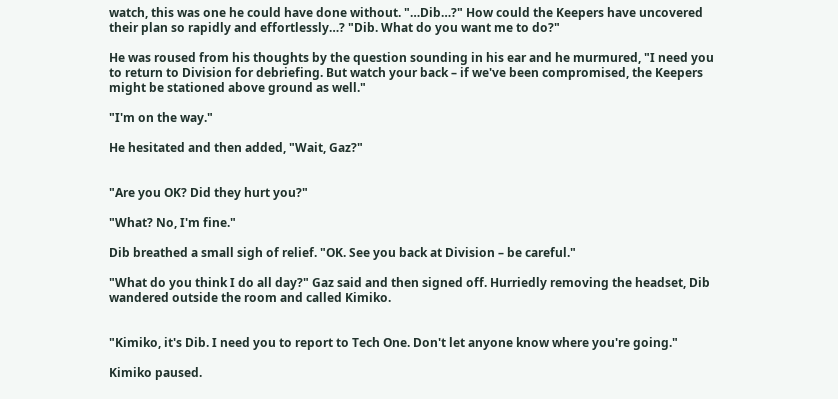watch, this was one he could have done without. "…Dib…?" How could the Keepers have uncovered their plan so rapidly and effortlessly…? "Dib. What do you want me to do?"

He was roused from his thoughts by the question sounding in his ear and he murmured, "I need you to return to Division for debriefing. But watch your back – if we've been compromised, the Keepers might be stationed above ground as well."

"I'm on the way."

He hesitated and then added, "Wait, Gaz?"


"Are you OK? Did they hurt you?"

"What? No, I'm fine."

Dib breathed a small sigh of relief. "OK. See you back at Division – be careful."

"What do you think I do all day?" Gaz said and then signed off. Hurriedly removing the headset, Dib wandered outside the room and called Kimiko.


"Kimiko, it's Dib. I need you to report to Tech One. Don't let anyone know where you're going."

Kimiko paused.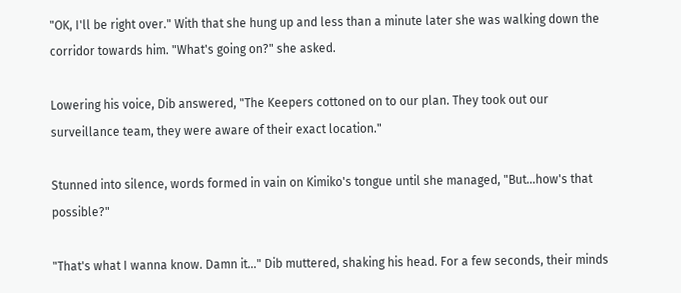"OK, I'll be right over." With that she hung up and less than a minute later she was walking down the corridor towards him. "What's going on?" she asked.

Lowering his voice, Dib answered, "The Keepers cottoned on to our plan. They took out our surveillance team, they were aware of their exact location."

Stunned into silence, words formed in vain on Kimiko's tongue until she managed, "But…how's that possible?"

"That's what I wanna know. Damn it…" Dib muttered, shaking his head. For a few seconds, their minds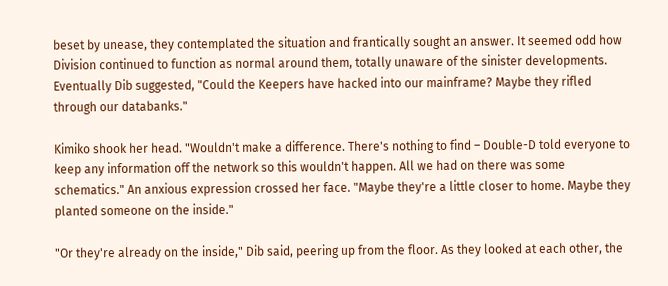beset by unease, they contemplated the situation and frantically sought an answer. It seemed odd how Division continued to function as normal around them, totally unaware of the sinister developments. Eventually Dib suggested, "Could the Keepers have hacked into our mainframe? Maybe they rifled through our databanks."

Kimiko shook her head. "Wouldn't make a difference. There's nothing to find – Double-D told everyone to keep any information off the network so this wouldn't happen. All we had on there was some schematics." An anxious expression crossed her face. "Maybe they're a little closer to home. Maybe they planted someone on the inside."

"Or they're already on the inside," Dib said, peering up from the floor. As they looked at each other, the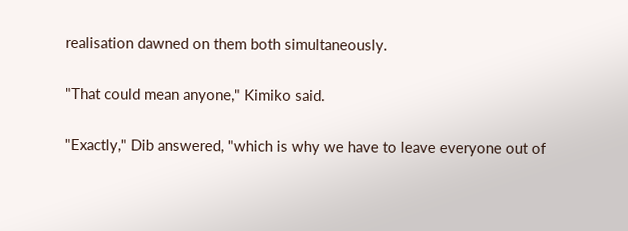realisation dawned on them both simultaneously.

"That could mean anyone," Kimiko said.

"Exactly," Dib answered, "which is why we have to leave everyone out of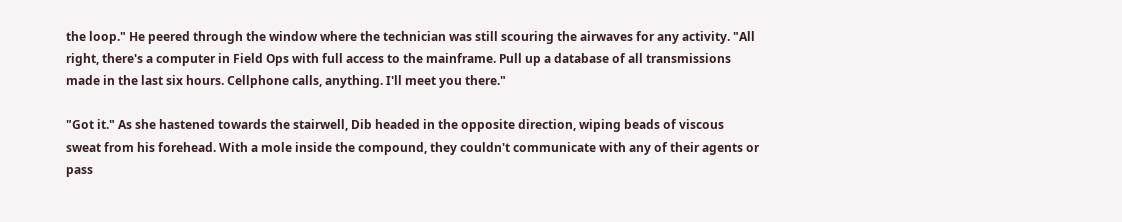the loop." He peered through the window where the technician was still scouring the airwaves for any activity. "All right, there's a computer in Field Ops with full access to the mainframe. Pull up a database of all transmissions made in the last six hours. Cellphone calls, anything. I'll meet you there."

"Got it." As she hastened towards the stairwell, Dib headed in the opposite direction, wiping beads of viscous sweat from his forehead. With a mole inside the compound, they couldn't communicate with any of their agents or pass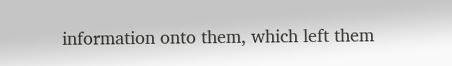information onto them, which left them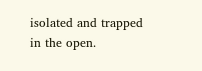isolated and trapped in the open.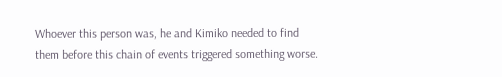Whoever this person was, he and Kimiko needed to find them before this chain of events triggered something worse.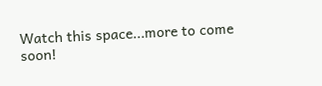Watch this space...more to come soon!